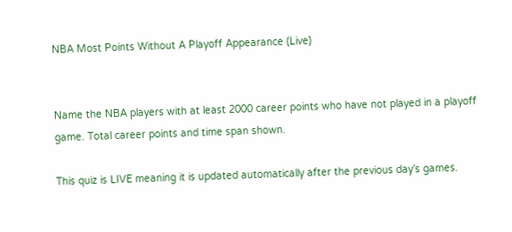NBA Most Points Without A Playoff Appearance (Live)


Name the NBA players with at least 2000 career points who have not played in a playoff game. Total career points and time span shown.

This quiz is LIVE meaning it is updated automatically after the previous day’s games.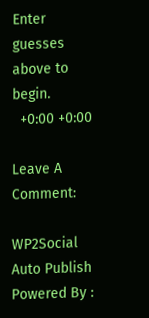Enter guesses above to begin.
  +0:00 +0:00

Leave A Comment:

WP2Social Auto Publish Powered By :